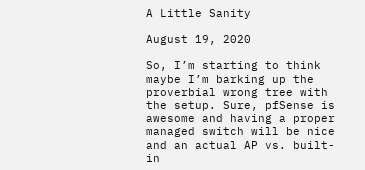A Little Sanity

August 19, 2020

So, I’m starting to think maybe I’m barking up the proverbial wrong tree with the setup. Sure, pfSense is awesome and having a proper managed switch will be nice and an actual AP vs. built-in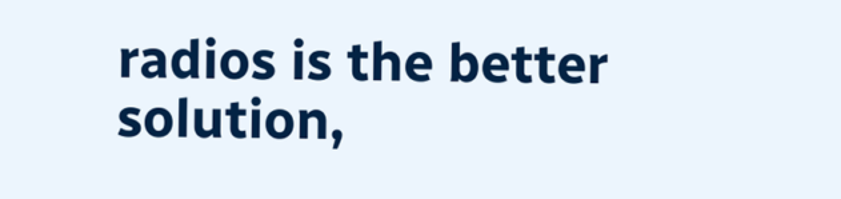radios is the better solution,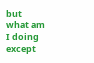but what am I doing except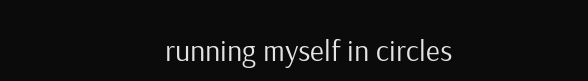running myself in circles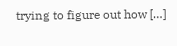trying to figure out how […]